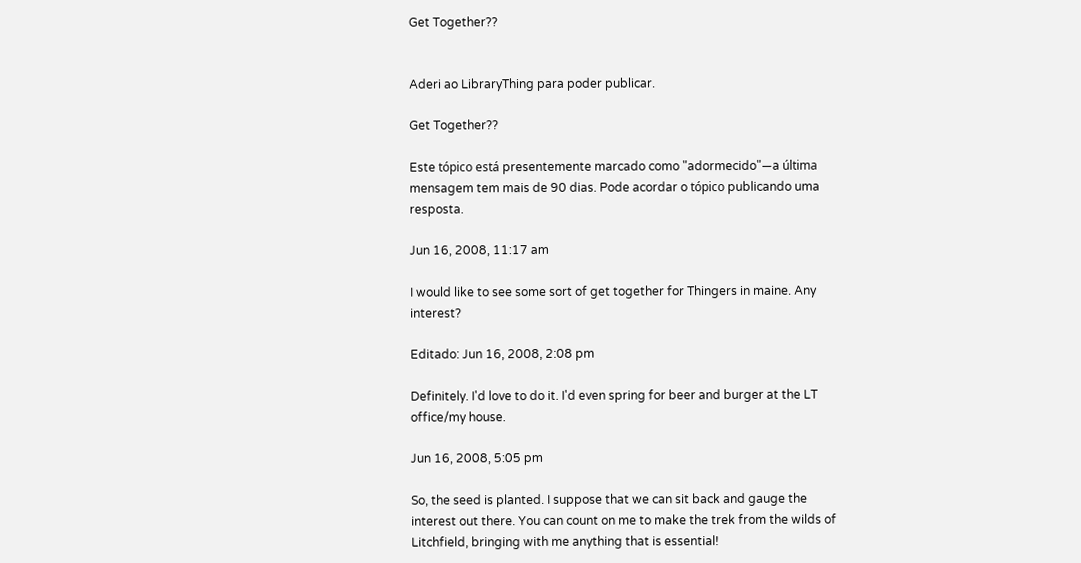Get Together??


Aderi ao LibraryThing para poder publicar.

Get Together??

Este tópico está presentemente marcado como "adormecido"—a última mensagem tem mais de 90 dias. Pode acordar o tópico publicando uma resposta.

Jun 16, 2008, 11:17 am

I would like to see some sort of get together for Thingers in maine. Any interest?

Editado: Jun 16, 2008, 2:08 pm

Definitely. I'd love to do it. I'd even spring for beer and burger at the LT office/my house.

Jun 16, 2008, 5:05 pm

So, the seed is planted. I suppose that we can sit back and gauge the interest out there. You can count on me to make the trek from the wilds of Litchfield, bringing with me anything that is essential!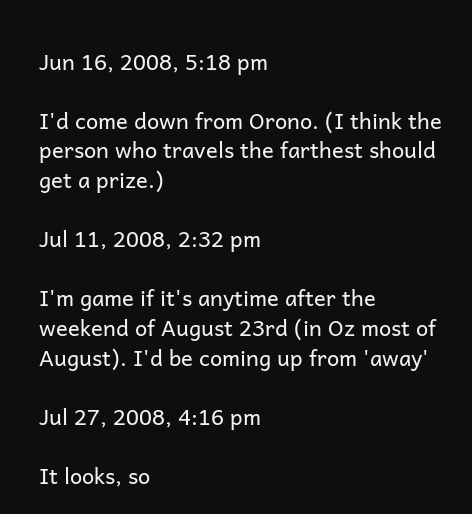Jun 16, 2008, 5:18 pm

I'd come down from Orono. (I think the person who travels the farthest should get a prize.)

Jul 11, 2008, 2:32 pm

I'm game if it's anytime after the weekend of August 23rd (in Oz most of August). I'd be coming up from 'away'

Jul 27, 2008, 4:16 pm

It looks, so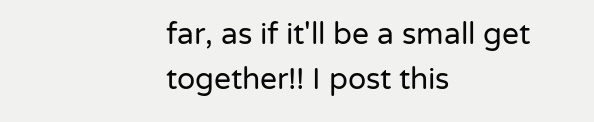far, as if it'll be a small get together!! I post this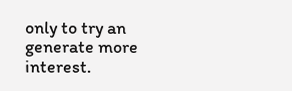only to try an generate more interest.